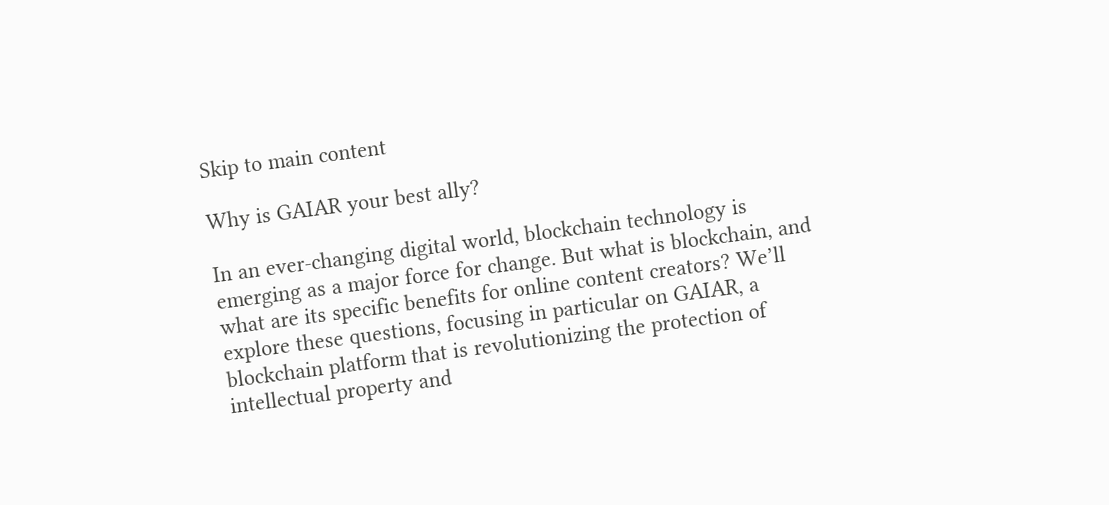Skip to main content

Why is GAIAR your best ally?

In an ever-changing digital world, blockchain technology is emerging as a major force for change. But what is blockchain, and what are its specific benefits for online content creators? We’ll explore these questions, focusing in particular on GAIAR, a blockchain platform that is revolutionizing the protection of intellectual property and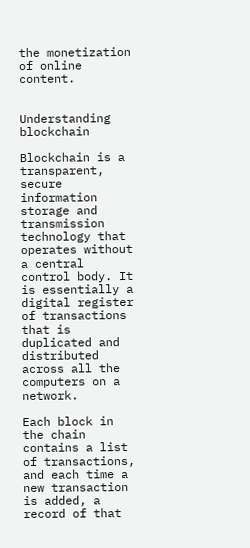the monetization of online content.


Understanding blockchain

Blockchain is a transparent, secure information storage and transmission technology that operates without a central control body. It is essentially a digital register of transactions that is duplicated and distributed across all the computers on a network.

Each block in the chain contains a list of transactions, and each time a new transaction is added, a record of that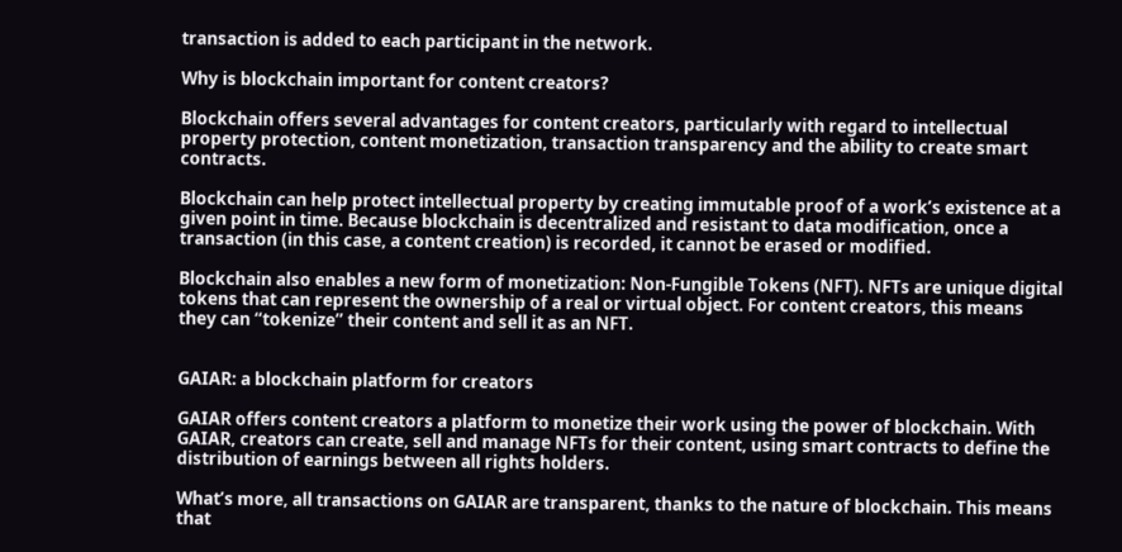transaction is added to each participant in the network.

Why is blockchain important for content creators?

Blockchain offers several advantages for content creators, particularly with regard to intellectual property protection, content monetization, transaction transparency and the ability to create smart contracts.

Blockchain can help protect intellectual property by creating immutable proof of a work’s existence at a given point in time. Because blockchain is decentralized and resistant to data modification, once a transaction (in this case, a content creation) is recorded, it cannot be erased or modified.

Blockchain also enables a new form of monetization: Non-Fungible Tokens (NFT). NFTs are unique digital tokens that can represent the ownership of a real or virtual object. For content creators, this means they can “tokenize” their content and sell it as an NFT.


GAIAR: a blockchain platform for creators

GAIAR offers content creators a platform to monetize their work using the power of blockchain. With GAIAR, creators can create, sell and manage NFTs for their content, using smart contracts to define the distribution of earnings between all rights holders.

What’s more, all transactions on GAIAR are transparent, thanks to the nature of blockchain. This means that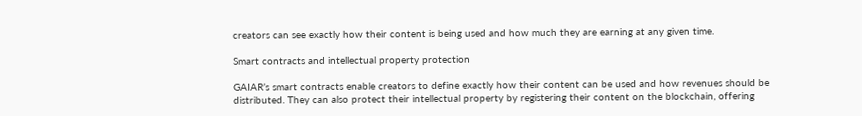creators can see exactly how their content is being used and how much they are earning at any given time.

Smart contracts and intellectual property protection

GAIAR’s smart contracts enable creators to define exactly how their content can be used and how revenues should be distributed. They can also protect their intellectual property by registering their content on the blockchain, offering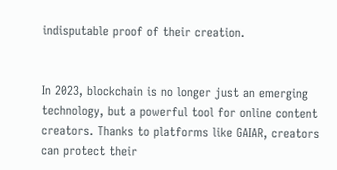indisputable proof of their creation.


In 2023, blockchain is no longer just an emerging technology, but a powerful tool for online content creators. Thanks to platforms like GAIAR, creators can protect their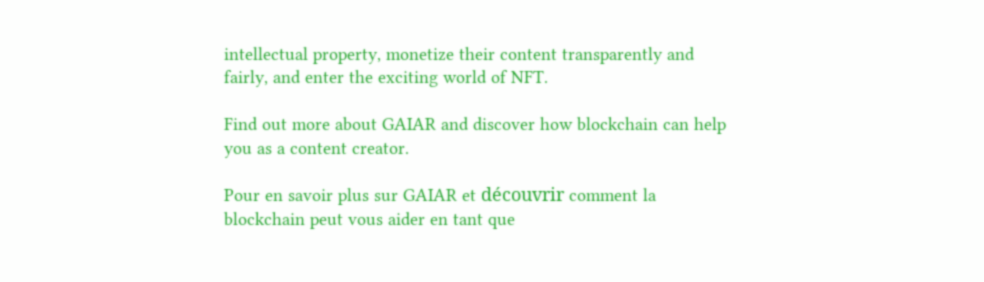intellectual property, monetize their content transparently and fairly, and enter the exciting world of NFT.

Find out more about GAIAR and discover how blockchain can help you as a content creator.

Pour en savoir plus sur GAIAR et découvrir comment la blockchain peut vous aider en tant que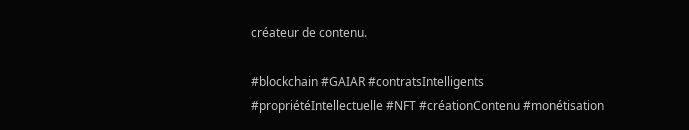créateur de contenu.

#blockchain #GAIAR #contratsIntelligents #propriétéIntellectuelle #NFT #créationContenu #monétisation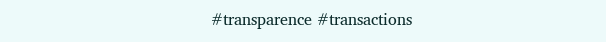#transparence #transactions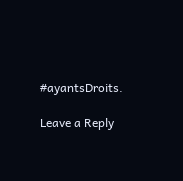#ayantsDroits.

Leave a Reply